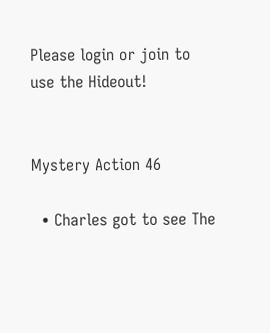Please login or join to use the Hideout!


Mystery Action 46

  • Charles got to see The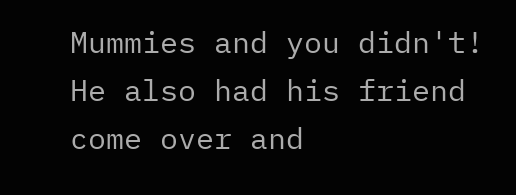Mummies and you didn't! He also had his friend come over and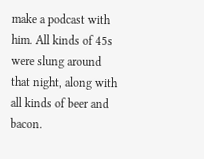make a podcast with him. All kinds of 45s were slung around that night, along with all kinds of beer and bacon.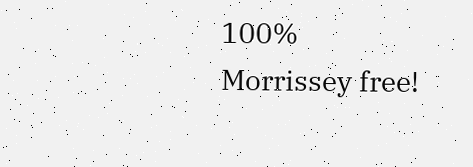100% Morrissey free!